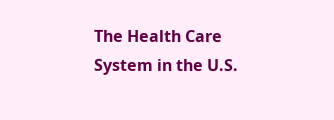The Health Care System in the U.S.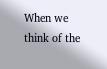When we think of the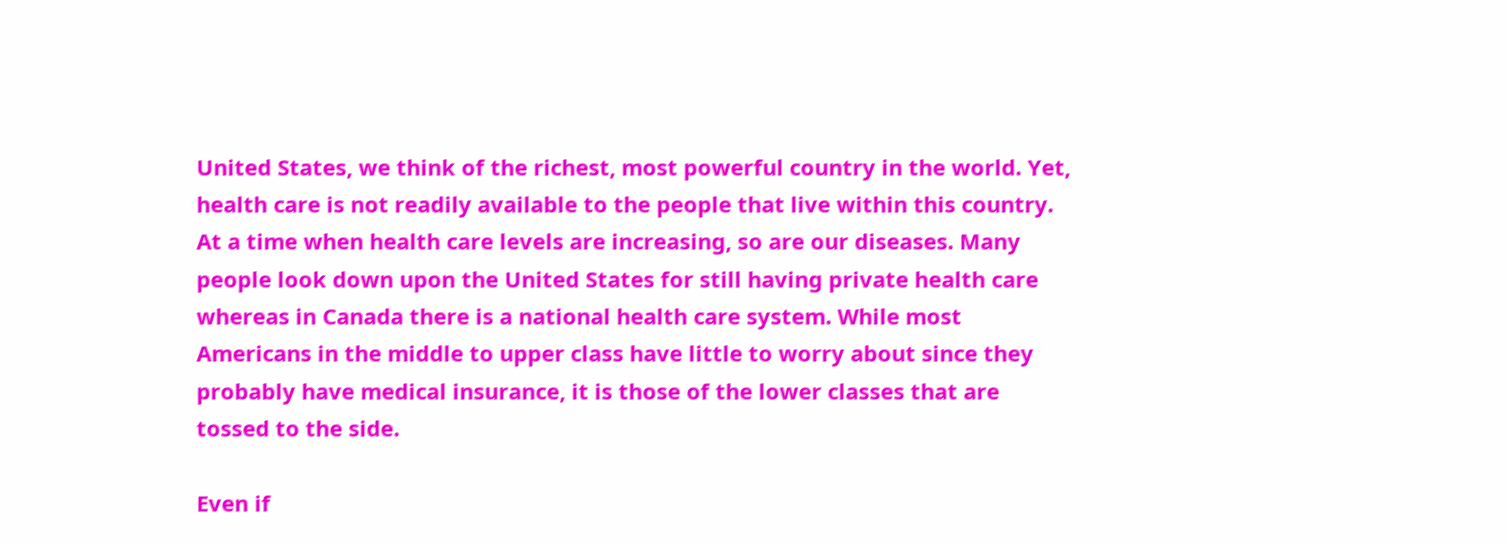United States, we think of the richest, most powerful country in the world. Yet, health care is not readily available to the people that live within this country. At a time when health care levels are increasing, so are our diseases. Many people look down upon the United States for still having private health care whereas in Canada there is a national health care system. While most Americans in the middle to upper class have little to worry about since they probably have medical insurance, it is those of the lower classes that are tossed to the side.

Even if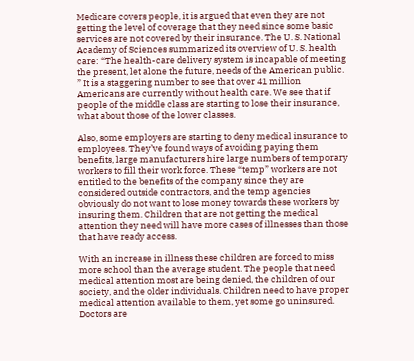Medicare covers people, it is argued that even they are not getting the level of coverage that they need since some basic services are not covered by their insurance. The U. S. National Academy of Sciences summarized its overview of U. S. health care: “The health-care delivery system is incapable of meeting the present, let alone the future, needs of the American public. ” It is a staggering number to see that over 41 million Americans are currently without health care. We see that if people of the middle class are starting to lose their insurance, what about those of the lower classes.

Also, some employers are starting to deny medical insurance to employees. They’ve found ways of avoiding paying them benefits, large manufacturers hire large numbers of temporary workers to fill their work force. These “temp” workers are not entitled to the benefits of the company since they are considered outside contractors, and the temp agencies obviously do not want to lose money towards these workers by insuring them. Children that are not getting the medical attention they need will have more cases of illnesses than those that have ready access.

With an increase in illness these children are forced to miss more school than the average student. The people that need medical attention most are being denied, the children of our society, and the older individuals. Children need to have proper medical attention available to them, yet some go uninsured. Doctors are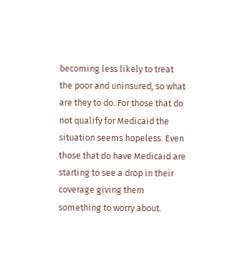becoming less likely to treat the poor and uninsured, so what are they to do. For those that do not qualify for Medicaid the situation seems hopeless. Even those that do have Medicaid are starting to see a drop in their coverage giving them something to worry about.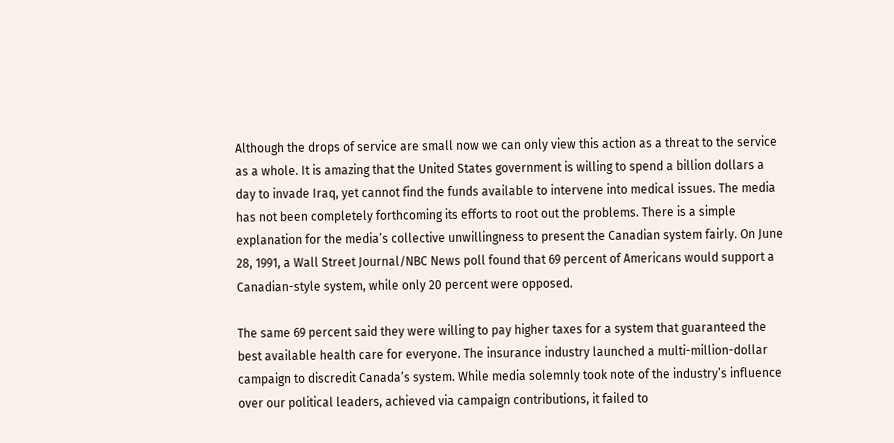Although the drops of service are small now we can only view this action as a threat to the service as a whole. It is amazing that the United States government is willing to spend a billion dollars a day to invade Iraq, yet cannot find the funds available to intervene into medical issues. The media has not been completely forthcoming its efforts to root out the problems. There is a simple explanation for the media’s collective unwillingness to present the Canadian system fairly. On June 28, 1991, a Wall Street Journal/NBC News poll found that 69 percent of Americans would support a Canadian-style system, while only 20 percent were opposed.

The same 69 percent said they were willing to pay higher taxes for a system that guaranteed the best available health care for everyone. The insurance industry launched a multi-million-dollar campaign to discredit Canada’s system. While media solemnly took note of the industry’s influence over our political leaders, achieved via campaign contributions, it failed to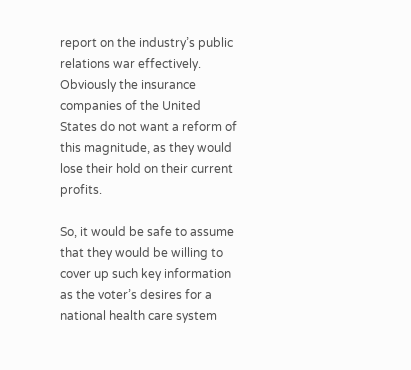report on the industry’s public relations war effectively. Obviously the insurance companies of the United States do not want a reform of this magnitude, as they would lose their hold on their current profits.

So, it would be safe to assume that they would be willing to cover up such key information as the voter’s desires for a national health care system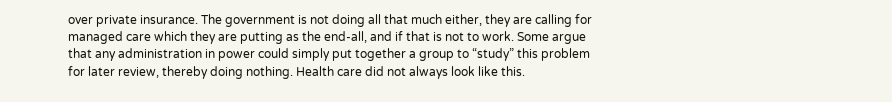over private insurance. The government is not doing all that much either, they are calling for managed care which they are putting as the end-all, and if that is not to work. Some argue that any administration in power could simply put together a group to “study” this problem for later review, thereby doing nothing. Health care did not always look like this.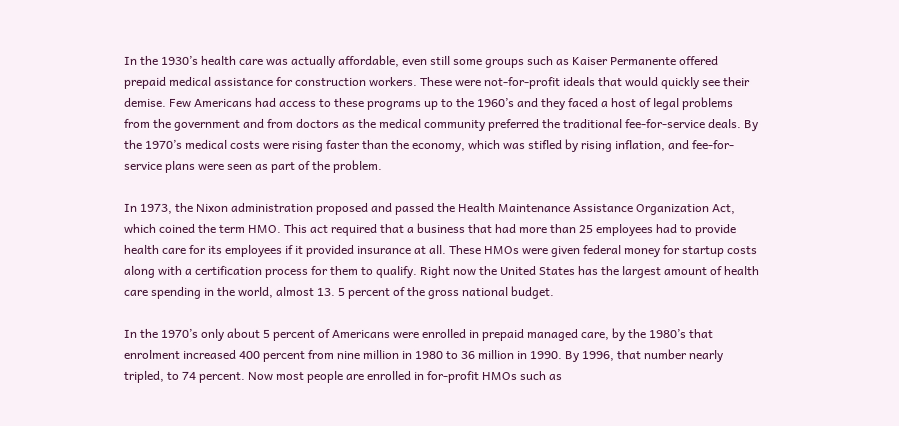In the 1930’s health care was actually affordable, even still some groups such as Kaiser Permanente offered prepaid medical assistance for construction workers. These were not-for-profit ideals that would quickly see their demise. Few Americans had access to these programs up to the 1960’s and they faced a host of legal problems from the government and from doctors as the medical community preferred the traditional fee-for-service deals. By the 1970’s medical costs were rising faster than the economy, which was stifled by rising inflation, and fee-for-service plans were seen as part of the problem.

In 1973, the Nixon administration proposed and passed the Health Maintenance Assistance Organization Act, which coined the term HMO. This act required that a business that had more than 25 employees had to provide health care for its employees if it provided insurance at all. These HMOs were given federal money for startup costs along with a certification process for them to qualify. Right now the United States has the largest amount of health care spending in the world, almost 13. 5 percent of the gross national budget.

In the 1970’s only about 5 percent of Americans were enrolled in prepaid managed care, by the 1980’s that enrolment increased 400 percent from nine million in 1980 to 36 million in 1990. By 1996, that number nearly tripled, to 74 percent. Now most people are enrolled in for-profit HMOs such as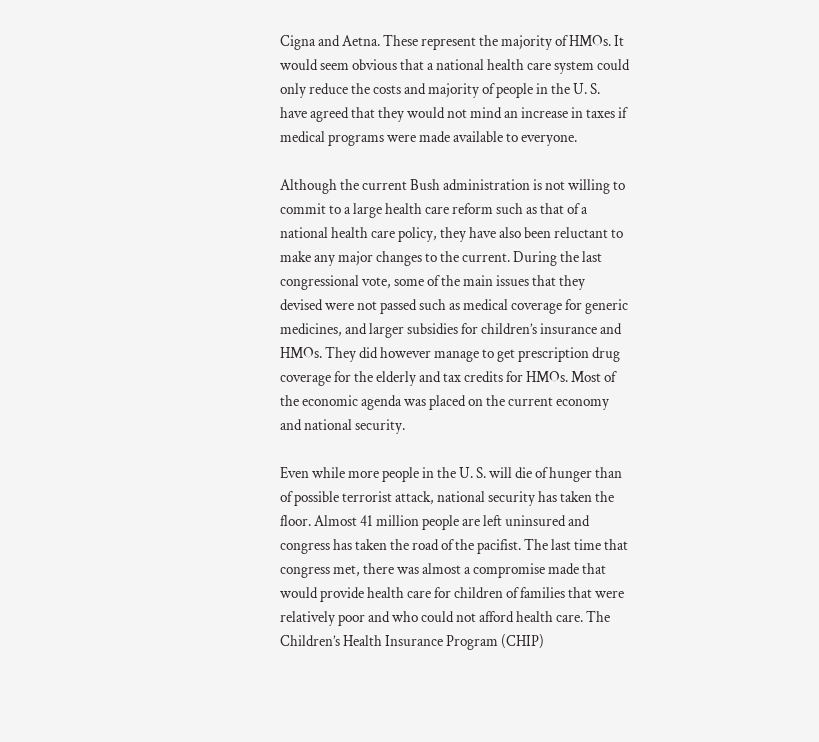Cigna and Aetna. These represent the majority of HMOs. It would seem obvious that a national health care system could only reduce the costs and majority of people in the U. S. have agreed that they would not mind an increase in taxes if medical programs were made available to everyone.

Although the current Bush administration is not willing to commit to a large health care reform such as that of a national health care policy, they have also been reluctant to make any major changes to the current. During the last congressional vote, some of the main issues that they devised were not passed such as medical coverage for generic medicines, and larger subsidies for children’s insurance and HMOs. They did however manage to get prescription drug coverage for the elderly and tax credits for HMOs. Most of the economic agenda was placed on the current economy and national security.

Even while more people in the U. S. will die of hunger than of possible terrorist attack, national security has taken the floor. Almost 41 million people are left uninsured and congress has taken the road of the pacifist. The last time that congress met, there was almost a compromise made that would provide health care for children of families that were relatively poor and who could not afford health care. The Children’s Health Insurance Program (CHIP)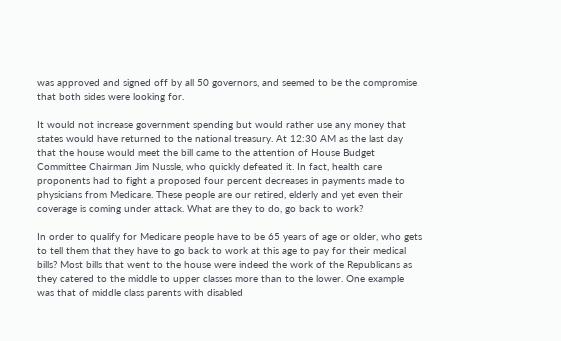was approved and signed off by all 50 governors, and seemed to be the compromise that both sides were looking for.

It would not increase government spending but would rather use any money that states would have returned to the national treasury. At 12:30 AM as the last day that the house would meet the bill came to the attention of House Budget Committee Chairman Jim Nussle, who quickly defeated it. In fact, health care proponents had to fight a proposed four percent decreases in payments made to physicians from Medicare. These people are our retired, elderly and yet even their coverage is coming under attack. What are they to do, go back to work?

In order to qualify for Medicare people have to be 65 years of age or older, who gets to tell them that they have to go back to work at this age to pay for their medical bills? Most bills that went to the house were indeed the work of the Republicans as they catered to the middle to upper classes more than to the lower. One example was that of middle class parents with disabled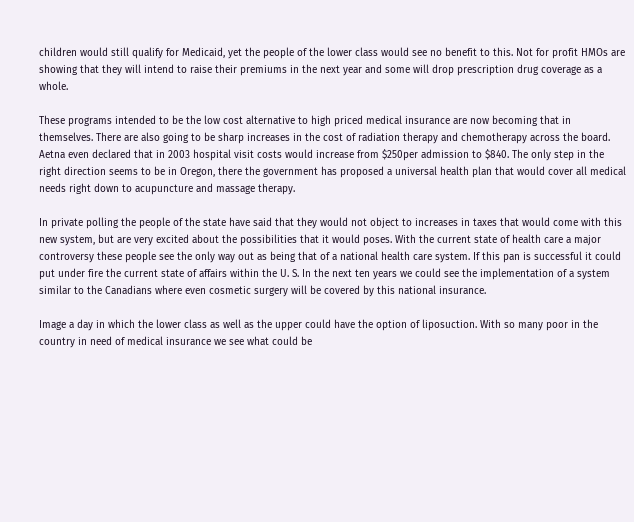children would still qualify for Medicaid, yet the people of the lower class would see no benefit to this. Not for profit HMOs are showing that they will intend to raise their premiums in the next year and some will drop prescription drug coverage as a whole.

These programs intended to be the low cost alternative to high priced medical insurance are now becoming that in themselves. There are also going to be sharp increases in the cost of radiation therapy and chemotherapy across the board. Aetna even declared that in 2003 hospital visit costs would increase from $250per admission to $840. The only step in the right direction seems to be in Oregon, there the government has proposed a universal health plan that would cover all medical needs right down to acupuncture and massage therapy.

In private polling the people of the state have said that they would not object to increases in taxes that would come with this new system, but are very excited about the possibilities that it would poses. With the current state of health care a major controversy these people see the only way out as being that of a national health care system. If this pan is successful it could put under fire the current state of affairs within the U. S. In the next ten years we could see the implementation of a system similar to the Canadians where even cosmetic surgery will be covered by this national insurance.

Image a day in which the lower class as well as the upper could have the option of liposuction. With so many poor in the country in need of medical insurance we see what could be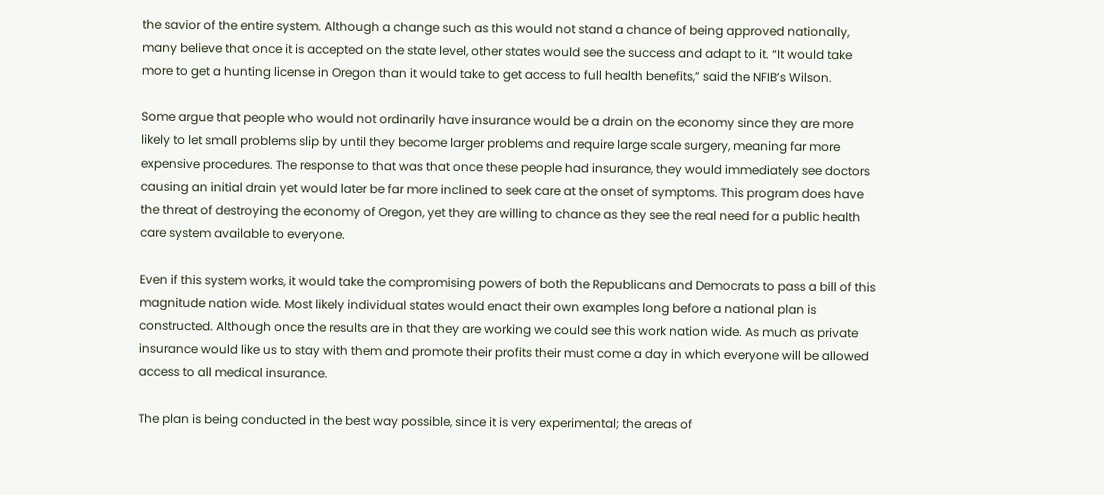the savior of the entire system. Although a change such as this would not stand a chance of being approved nationally, many believe that once it is accepted on the state level, other states would see the success and adapt to it. “It would take more to get a hunting license in Oregon than it would take to get access to full health benefits,” said the NFIB’s Wilson.

Some argue that people who would not ordinarily have insurance would be a drain on the economy since they are more likely to let small problems slip by until they become larger problems and require large scale surgery, meaning far more expensive procedures. The response to that was that once these people had insurance, they would immediately see doctors causing an initial drain yet would later be far more inclined to seek care at the onset of symptoms. This program does have the threat of destroying the economy of Oregon, yet they are willing to chance as they see the real need for a public health care system available to everyone.

Even if this system works, it would take the compromising powers of both the Republicans and Democrats to pass a bill of this magnitude nation wide. Most likely individual states would enact their own examples long before a national plan is constructed. Although once the results are in that they are working we could see this work nation wide. As much as private insurance would like us to stay with them and promote their profits their must come a day in which everyone will be allowed access to all medical insurance.

The plan is being conducted in the best way possible, since it is very experimental; the areas of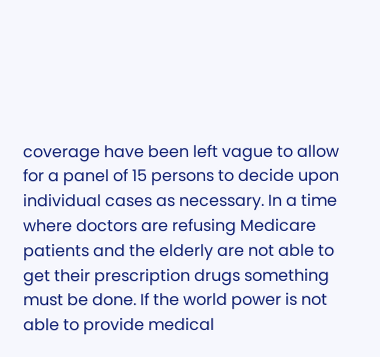coverage have been left vague to allow for a panel of 15 persons to decide upon individual cases as necessary. In a time where doctors are refusing Medicare patients and the elderly are not able to get their prescription drugs something must be done. If the world power is not able to provide medical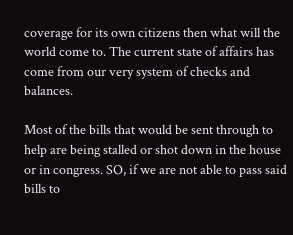coverage for its own citizens then what will the world come to. The current state of affairs has come from our very system of checks and balances.

Most of the bills that would be sent through to help are being stalled or shot down in the house or in congress. SO, if we are not able to pass said bills to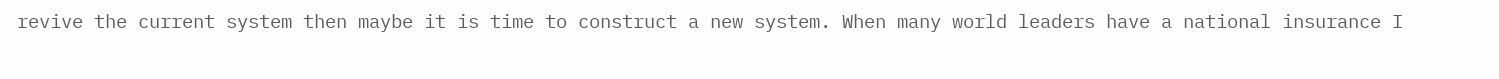revive the current system then maybe it is time to construct a new system. When many world leaders have a national insurance I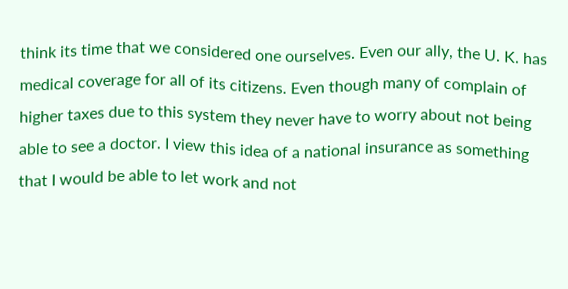think its time that we considered one ourselves. Even our ally, the U. K. has medical coverage for all of its citizens. Even though many of complain of higher taxes due to this system they never have to worry about not being able to see a doctor. I view this idea of a national insurance as something that I would be able to let work and not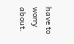have to worry about.